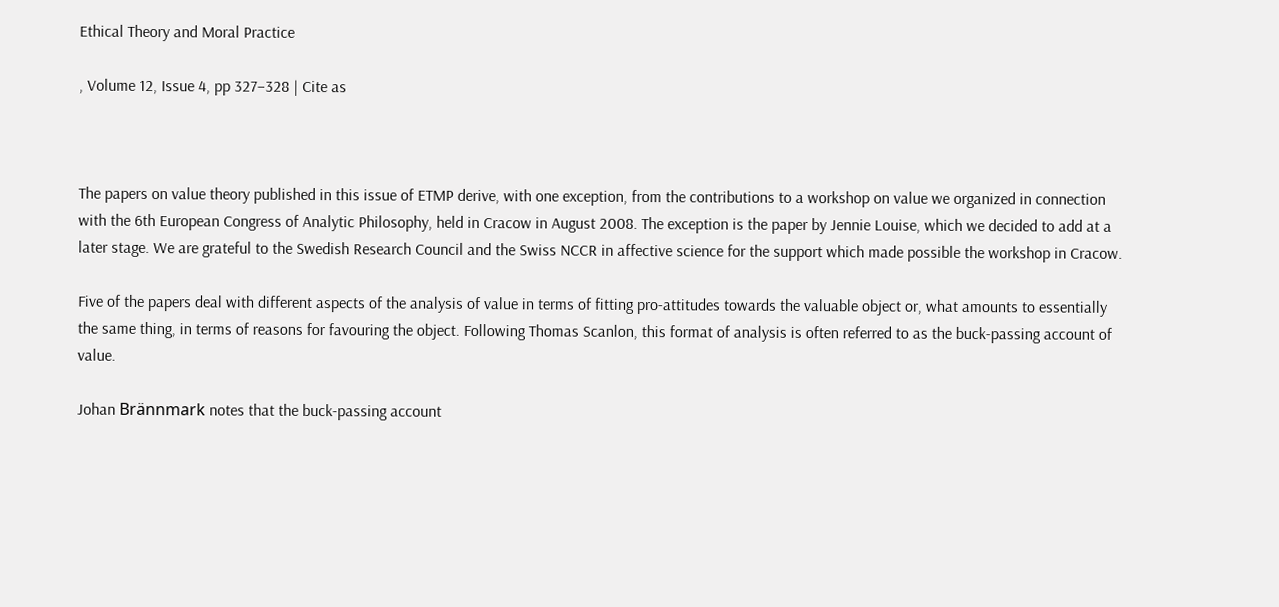Ethical Theory and Moral Practice

, Volume 12, Issue 4, pp 327–328 | Cite as



The papers on value theory published in this issue of ETMP derive, with one exception, from the contributions to a workshop on value we organized in connection with the 6th European Congress of Analytic Philosophy, held in Cracow in August 2008. The exception is the paper by Jennie Louise, which we decided to add at a later stage. We are grateful to the Swedish Research Council and the Swiss NCCR in affective science for the support which made possible the workshop in Cracow.

Five of the papers deal with different aspects of the analysis of value in terms of fitting pro-attitudes towards the valuable object or, what amounts to essentially the same thing, in terms of reasons for favouring the object. Following Thomas Scanlon, this format of analysis is often referred to as the buck-passing account of value.

Johan Brännmark notes that the buck-passing account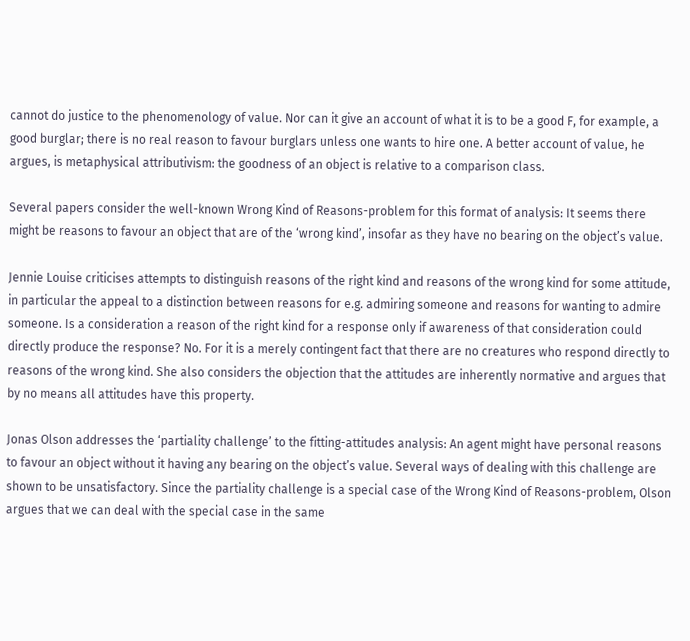cannot do justice to the phenomenology of value. Nor can it give an account of what it is to be a good F, for example, a good burglar; there is no real reason to favour burglars unless one wants to hire one. A better account of value, he argues, is metaphysical attributivism: the goodness of an object is relative to a comparison class.

Several papers consider the well-known Wrong Kind of Reasons-problem for this format of analysis: It seems there might be reasons to favour an object that are of the ‘wrong kind’, insofar as they have no bearing on the object’s value.

Jennie Louise criticises attempts to distinguish reasons of the right kind and reasons of the wrong kind for some attitude, in particular the appeal to a distinction between reasons for e.g. admiring someone and reasons for wanting to admire someone. Is a consideration a reason of the right kind for a response only if awareness of that consideration could directly produce the response? No. For it is a merely contingent fact that there are no creatures who respond directly to reasons of the wrong kind. She also considers the objection that the attitudes are inherently normative and argues that by no means all attitudes have this property.

Jonas Olson addresses the ‘partiality challenge’ to the fitting-attitudes analysis: An agent might have personal reasons to favour an object without it having any bearing on the object’s value. Several ways of dealing with this challenge are shown to be unsatisfactory. Since the partiality challenge is a special case of the Wrong Kind of Reasons-problem, Olson argues that we can deal with the special case in the same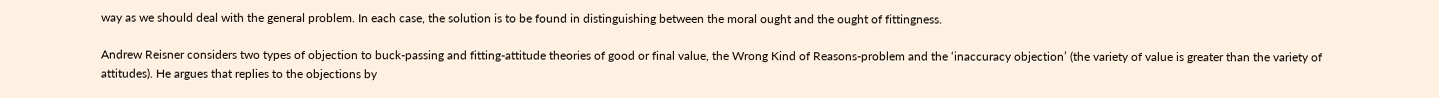way as we should deal with the general problem. In each case, the solution is to be found in distinguishing between the moral ought and the ought of fittingness.

Andrew Reisner considers two types of objection to buck-passing and fitting-attitude theories of good or final value, the Wrong Kind of Reasons-problem and the ‘inaccuracy objection’ (the variety of value is greater than the variety of attitudes). He argues that replies to the objections by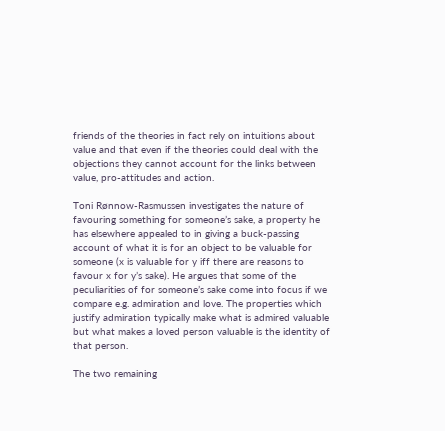friends of the theories in fact rely on intuitions about value and that even if the theories could deal with the objections they cannot account for the links between value, pro-attitudes and action.

Toni Rønnow-Rasmussen investigates the nature of favouring something for someone’s sake, a property he has elsewhere appealed to in giving a buck-passing account of what it is for an object to be valuable for someone (x is valuable for y iff there are reasons to favour x for y’s sake). He argues that some of the peculiarities of for someone’s sake come into focus if we compare e.g. admiration and love. The properties which justify admiration typically make what is admired valuable but what makes a loved person valuable is the identity of that person.

The two remaining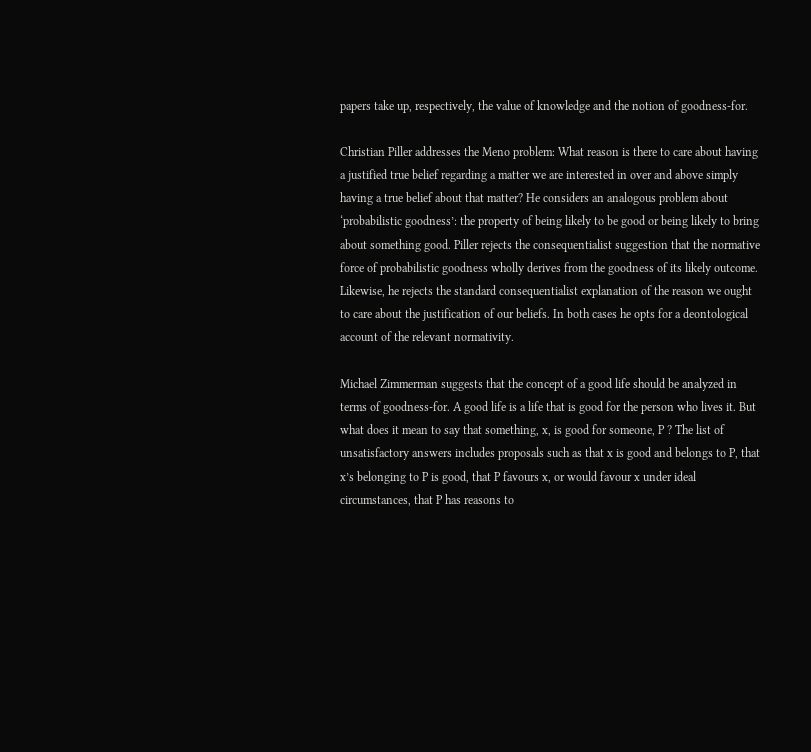papers take up, respectively, the value of knowledge and the notion of goodness-for.

Christian Piller addresses the Meno problem: What reason is there to care about having a justified true belief regarding a matter we are interested in over and above simply having a true belief about that matter? He considers an analogous problem about ‘probabilistic goodness’: the property of being likely to be good or being likely to bring about something good. Piller rejects the consequentialist suggestion that the normative force of probabilistic goodness wholly derives from the goodness of its likely outcome. Likewise, he rejects the standard consequentialist explanation of the reason we ought to care about the justification of our beliefs. In both cases he opts for a deontological account of the relevant normativity.

Michael Zimmerman suggests that the concept of a good life should be analyzed in terms of goodness-for. A good life is a life that is good for the person who lives it. But what does it mean to say that something, x, is good for someone, P ? The list of unsatisfactory answers includes proposals such as that x is good and belongs to P, that x’s belonging to P is good, that P favours x, or would favour x under ideal circumstances, that P has reasons to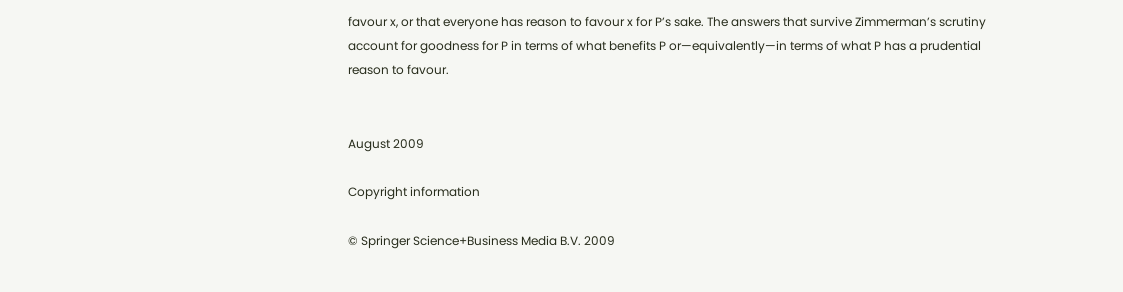favour x, or that everyone has reason to favour x for P’s sake. The answers that survive Zimmerman’s scrutiny account for goodness for P in terms of what benefits P or—equivalently—in terms of what P has a prudential reason to favour.


August 2009

Copyright information

© Springer Science+Business Media B.V. 2009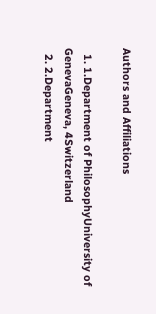Authors and Affiliations

  1. 1.Department of PhilosophyUniversity of GenevaGeneva, 4Switzerland
  2. 2.Department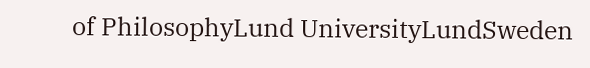of PhilosophyLund UniversityLundSweden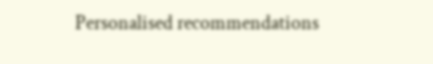Personalised recommendations